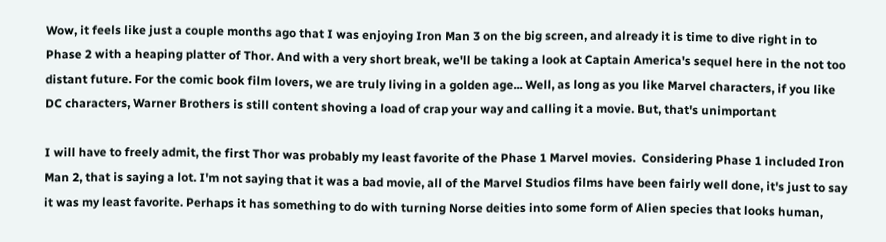Wow, it feels like just a couple months ago that I was enjoying Iron Man 3 on the big screen, and already it is time to dive right in to Phase 2 with a heaping platter of Thor. And with a very short break, we'll be taking a look at Captain America's sequel here in the not too distant future. For the comic book film lovers, we are truly living in a golden age... Well, as long as you like Marvel characters, if you like DC characters, Warner Brothers is still content shoving a load of crap your way and calling it a movie. But, that's unimportant

I will have to freely admit, the first Thor was probably my least favorite of the Phase 1 Marvel movies.  Considering Phase 1 included Iron Man 2, that is saying a lot. I'm not saying that it was a bad movie, all of the Marvel Studios films have been fairly well done, it's just to say it was my least favorite. Perhaps it has something to do with turning Norse deities into some form of Alien species that looks human,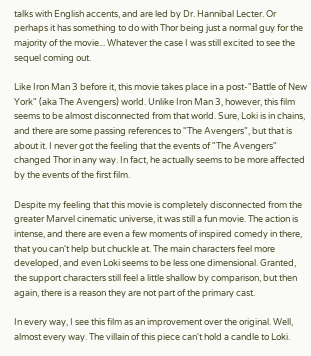talks with English accents, and are led by Dr. Hannibal Lecter. Or perhaps it has something to do with Thor being just a normal guy for the majority of the movie... Whatever the case I was still excited to see the sequel coming out.

Like Iron Man 3 before it, this movie takes place in a post-"Battle of New York" (aka The Avengers) world. Unlike Iron Man 3, however, this film seems to be almost disconnected from that world. Sure, Loki is in chains, and there are some passing references to "The Avengers", but that is about it. I never got the feeling that the events of "The Avengers" changed Thor in any way. In fact, he actually seems to be more affected by the events of the first film.

Despite my feeling that this movie is completely disconnected from the greater Marvel cinematic universe, it was still a fun movie. The action is intense, and there are even a few moments of inspired comedy in there, that you can't help but chuckle at. The main characters feel more developed, and even Loki seems to be less one dimensional. Granted, the support characters still feel a little shallow by comparison, but then again, there is a reason they are not part of the primary cast.

In every way, I see this film as an improvement over the original. Well, almost every way. The villain of this piece can't hold a candle to Loki.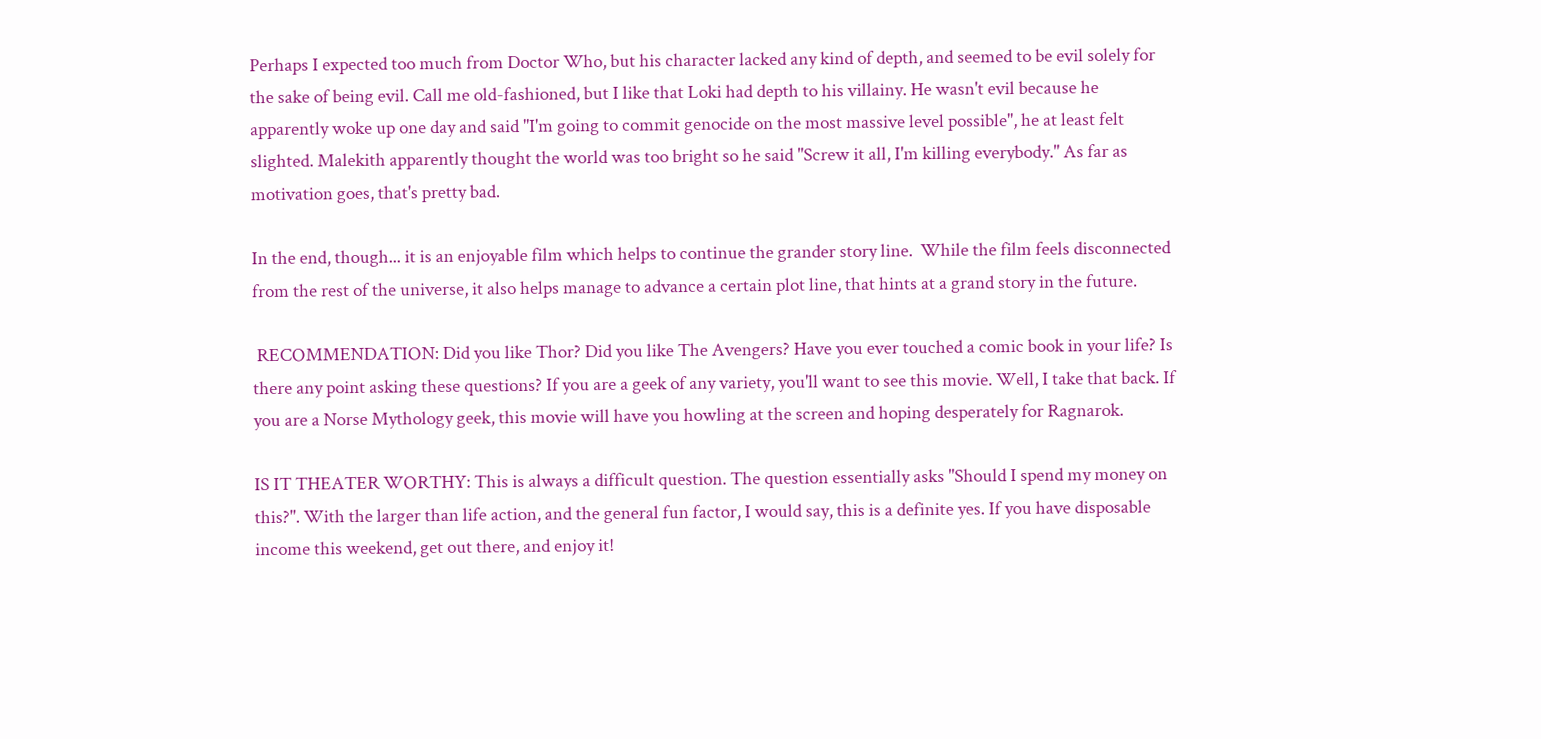Perhaps I expected too much from Doctor Who, but his character lacked any kind of depth, and seemed to be evil solely for the sake of being evil. Call me old-fashioned, but I like that Loki had depth to his villainy. He wasn't evil because he apparently woke up one day and said "I'm going to commit genocide on the most massive level possible", he at least felt slighted. Malekith apparently thought the world was too bright so he said "Screw it all, I'm killing everybody." As far as motivation goes, that's pretty bad.

In the end, though... it is an enjoyable film which helps to continue the grander story line.  While the film feels disconnected from the rest of the universe, it also helps manage to advance a certain plot line, that hints at a grand story in the future.

 RECOMMENDATION: Did you like Thor? Did you like The Avengers? Have you ever touched a comic book in your life? Is there any point asking these questions? If you are a geek of any variety, you'll want to see this movie. Well, I take that back. If you are a Norse Mythology geek, this movie will have you howling at the screen and hoping desperately for Ragnarok.

IS IT THEATER WORTHY: This is always a difficult question. The question essentially asks "Should I spend my money on this?". With the larger than life action, and the general fun factor, I would say, this is a definite yes. If you have disposable income this weekend, get out there, and enjoy it!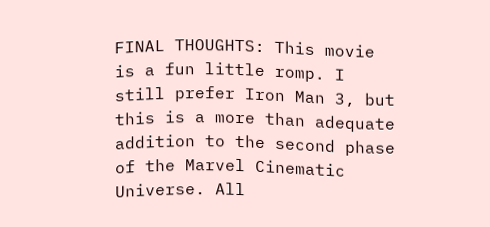FINAL THOUGHTS: This movie is a fun little romp. I still prefer Iron Man 3, but this is a more than adequate addition to the second phase of the Marvel Cinematic Universe. All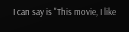I can say is "This movie, I like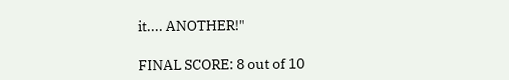it.... ANOTHER!"

FINAL SCORE: 8 out of 10